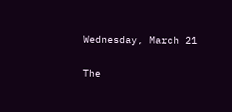Wednesday, March 21

The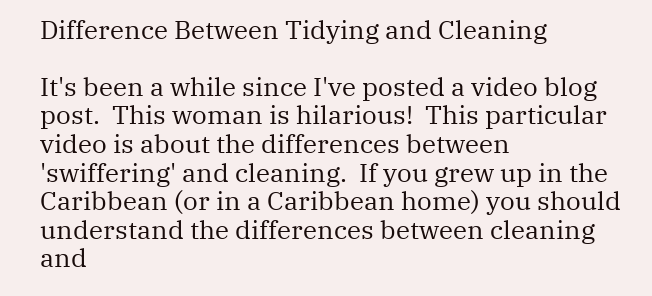Difference Between Tidying and Cleaning

It's been a while since I've posted a video blog post.  This woman is hilarious!  This particular video is about the differences between 'swiffering' and cleaning.  If you grew up in the Caribbean (or in a Caribbean home) you should understand the differences between cleaning and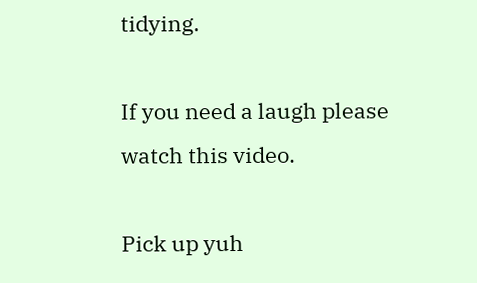tidying.

If you need a laugh please watch this video.

Pick up yuh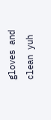gloves and clean yuh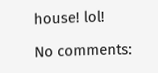house! lol!

No comments: